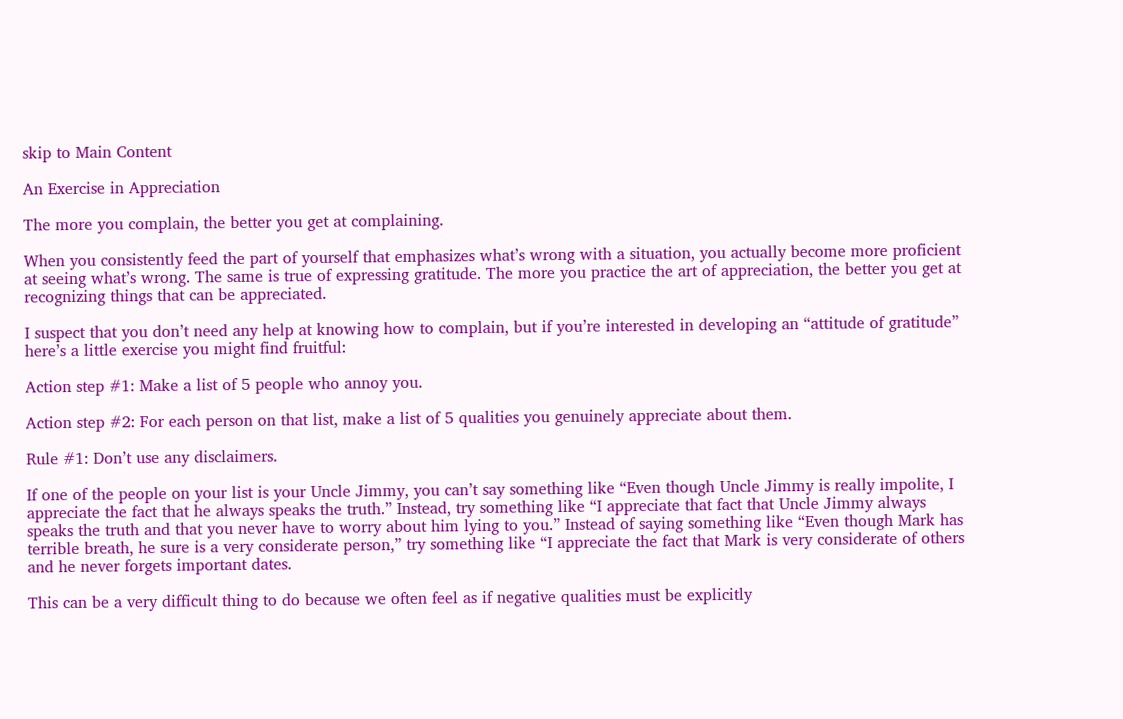skip to Main Content

An Exercise in Appreciation

The more you complain, the better you get at complaining.

When you consistently feed the part of yourself that emphasizes what’s wrong with a situation, you actually become more proficient at seeing what’s wrong. The same is true of expressing gratitude. The more you practice the art of appreciation, the better you get at recognizing things that can be appreciated.

I suspect that you don’t need any help at knowing how to complain, but if you’re interested in developing an “attitude of gratitude” here’s a little exercise you might find fruitful:

Action step #1: Make a list of 5 people who annoy you.

Action step #2: For each person on that list, make a list of 5 qualities you genuinely appreciate about them.

Rule #1: Don’t use any disclaimers.

If one of the people on your list is your Uncle Jimmy, you can’t say something like “Even though Uncle Jimmy is really impolite, I appreciate the fact that he always speaks the truth.” Instead, try something like “I appreciate that fact that Uncle Jimmy always speaks the truth and that you never have to worry about him lying to you.” Instead of saying something like “Even though Mark has terrible breath, he sure is a very considerate person,” try something like “I appreciate the fact that Mark is very considerate of others and he never forgets important dates.

This can be a very difficult thing to do because we often feel as if negative qualities must be explicitly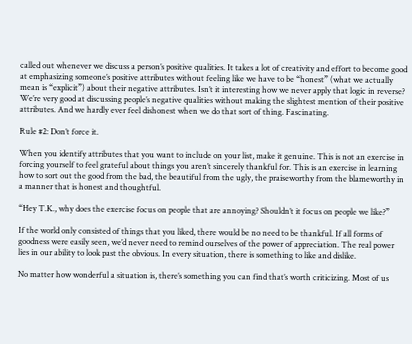called out whenever we discuss a person’s positive qualities. It takes a lot of creativity and effort to become good at emphasizing someone’s positive attributes without feeling like we have to be “honest” (what we actually mean is “explicit”) about their negative attributes. Isn’t it interesting how we never apply that logic in reverse? We’re very good at discussing people’s negative qualities without making the slightest mention of their positive attributes. And we hardly ever feel dishonest when we do that sort of thing. Fascinating.

Rule #2: Don’t force it.

When you identify attributes that you want to include on your list, make it genuine. This is not an exercise in forcing yourself to feel grateful about things you aren’t sincerely thankful for. This is an exercise in learning how to sort out the good from the bad, the beautiful from the ugly, the praiseworthy from the blameworthy in a manner that is honest and thoughtful.

“Hey T.K., why does the exercise focus on people that are annoying? Shouldn’t it focus on people we like?”

If the world only consisted of things that you liked, there would be no need to be thankful. If all forms of goodness were easily seen, we’d never need to remind ourselves of the power of appreciation. The real power lies in our ability to look past the obvious. In every situation, there is something to like and dislike.

No matter how wonderful a situation is, there’s something you can find that’s worth criticizing. Most of us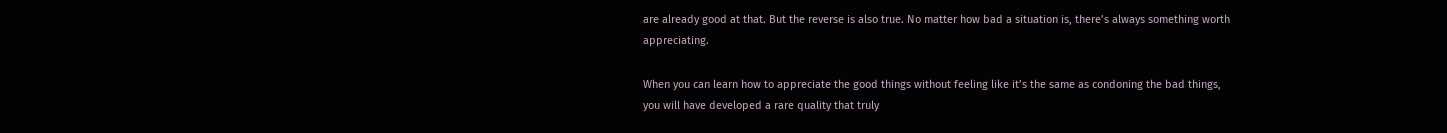are already good at that. But the reverse is also true. No matter how bad a situation is, there’s always something worth appreciating.

When you can learn how to appreciate the good things without feeling like it’s the same as condoning the bad things, you will have developed a rare quality that truly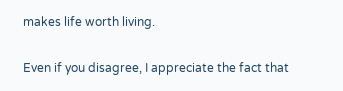makes life worth living.

Even if you disagree, I appreciate the fact that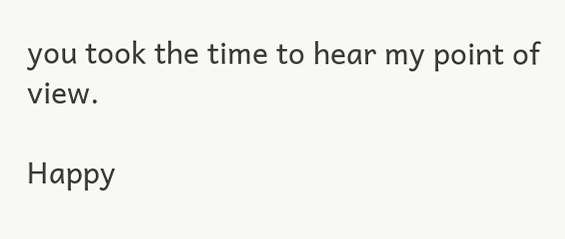you took the time to hear my point of view.

Happy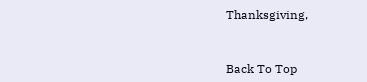Thanksgiving,


Back To Top